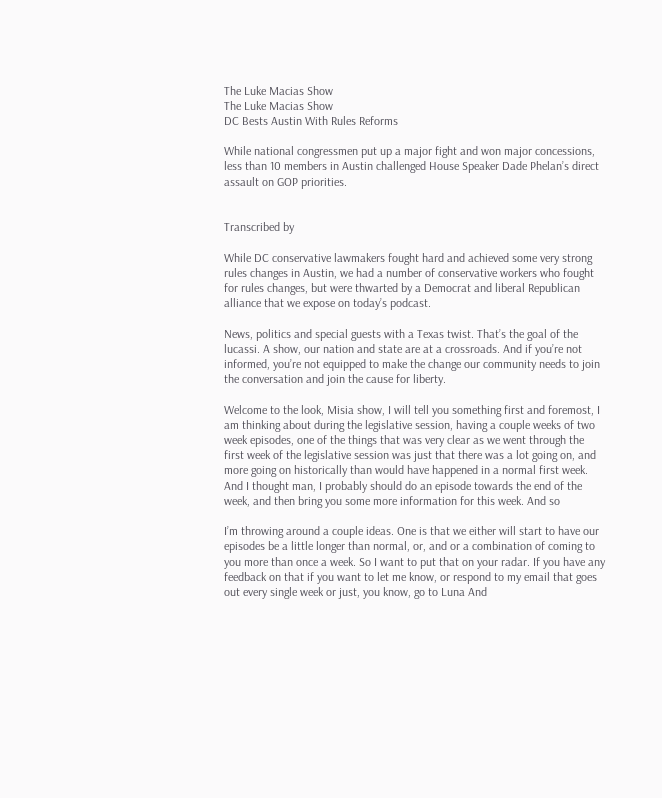The Luke Macias Show
The Luke Macias Show
DC Bests Austin With Rules Reforms

While national congressmen put up a major fight and won major concessions, less than 10 members in Austin challenged House Speaker Dade Phelan’s direct assault on GOP priorities.


Transcribed by

While DC conservative lawmakers fought hard and achieved some very strong rules changes in Austin, we had a number of conservative workers who fought for rules changes, but were thwarted by a Democrat and liberal Republican alliance that we expose on today’s podcast.

News, politics and special guests with a Texas twist. That’s the goal of the lucassi. A show, our nation and state are at a crossroads. And if you’re not informed, you’re not equipped to make the change our community needs to join the conversation and join the cause for liberty.

Welcome to the look, Misia show, I will tell you something first and foremost, I am thinking about during the legislative session, having a couple weeks of two week episodes, one of the things that was very clear as we went through the first week of the legislative session was just that there was a lot going on, and more going on historically than would have happened in a normal first week. And I thought man, I probably should do an episode towards the end of the week, and then bring you some more information for this week. And so

I’m throwing around a couple ideas. One is that we either will start to have our episodes be a little longer than normal, or, and or a combination of coming to you more than once a week. So I want to put that on your radar. If you have any feedback on that if you want to let me know, or respond to my email that goes out every single week or just, you know, go to Luna And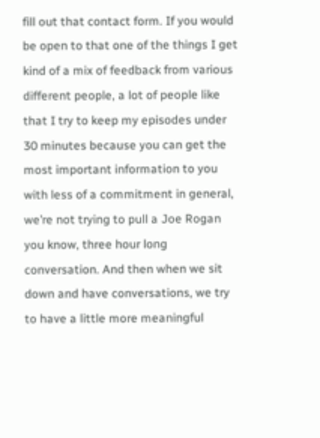fill out that contact form. If you would be open to that one of the things I get kind of a mix of feedback from various different people, a lot of people like that I try to keep my episodes under 30 minutes because you can get the most important information to you with less of a commitment in general, we’re not trying to pull a Joe Rogan you know, three hour long conversation. And then when we sit down and have conversations, we try to have a little more meaningful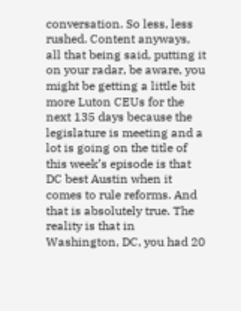conversation. So less, less rushed. Content anyways, all that being said, putting it on your radar, be aware, you might be getting a little bit more Luton CEUs for the next 135 days because the legislature is meeting and a lot is going on the title of this week’s episode is that DC best Austin when it comes to rule reforms. And that is absolutely true. The reality is that in Washington, DC, you had 20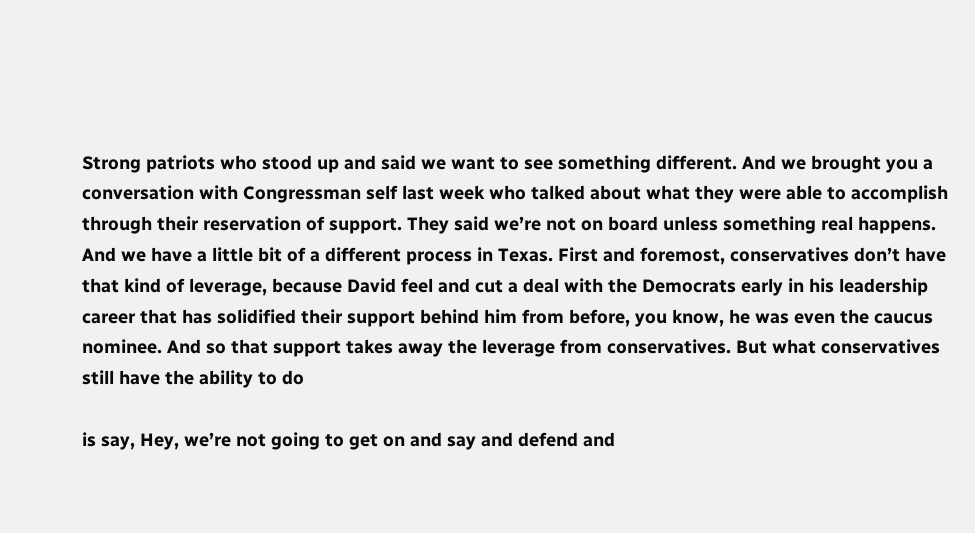Strong patriots who stood up and said we want to see something different. And we brought you a conversation with Congressman self last week who talked about what they were able to accomplish through their reservation of support. They said we’re not on board unless something real happens. And we have a little bit of a different process in Texas. First and foremost, conservatives don’t have that kind of leverage, because David feel and cut a deal with the Democrats early in his leadership career that has solidified their support behind him from before, you know, he was even the caucus nominee. And so that support takes away the leverage from conservatives. But what conservatives still have the ability to do

is say, Hey, we’re not going to get on and say and defend and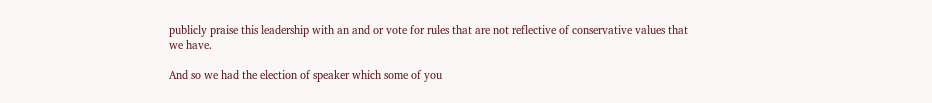publicly praise this leadership with an and or vote for rules that are not reflective of conservative values that we have.

And so we had the election of speaker which some of you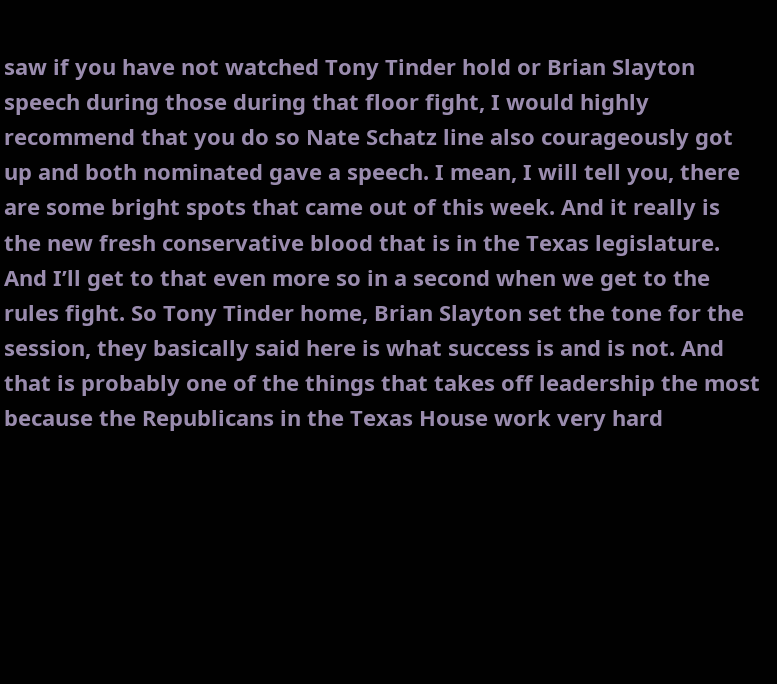saw if you have not watched Tony Tinder hold or Brian Slayton speech during those during that floor fight, I would highly recommend that you do so Nate Schatz line also courageously got up and both nominated gave a speech. I mean, I will tell you, there are some bright spots that came out of this week. And it really is the new fresh conservative blood that is in the Texas legislature. And I’ll get to that even more so in a second when we get to the rules fight. So Tony Tinder home, Brian Slayton set the tone for the session, they basically said here is what success is and is not. And that is probably one of the things that takes off leadership the most because the Republicans in the Texas House work very hard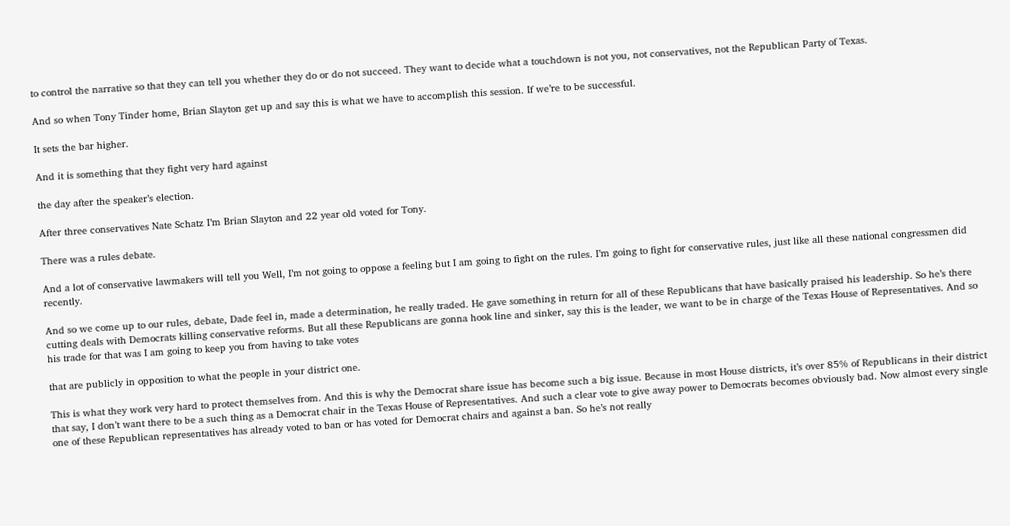to control the narrative so that they can tell you whether they do or do not succeed. They want to decide what a touchdown is not you, not conservatives, not the Republican Party of Texas.

And so when Tony Tinder home, Brian Slayton get up and say this is what we have to accomplish this session. If we’re to be successful.

It sets the bar higher.

And it is something that they fight very hard against

the day after the speaker’s election.

After three conservatives Nate Schatz I’m Brian Slayton and 22 year old voted for Tony.

There was a rules debate.

And a lot of conservative lawmakers will tell you Well, I’m not going to oppose a feeling but I am going to fight on the rules. I’m going to fight for conservative rules, just like all these national congressmen did recently.

And so we come up to our rules, debate, Dade feel in, made a determination, he really traded. He gave something in return for all of these Republicans that have basically praised his leadership. So he’s there cutting deals with Democrats killing conservative reforms. But all these Republicans are gonna hook line and sinker, say this is the leader, we want to be in charge of the Texas House of Representatives. And so his trade for that was I am going to keep you from having to take votes

that are publicly in opposition to what the people in your district one.

This is what they work very hard to protect themselves from. And this is why the Democrat share issue has become such a big issue. Because in most House districts, it’s over 85% of Republicans in their district that say, I don’t want there to be a such thing as a Democrat chair in the Texas House of Representatives. And such a clear vote to give away power to Democrats becomes obviously bad. Now almost every single one of these Republican representatives has already voted to ban or has voted for Democrat chairs and against a ban. So he’s not really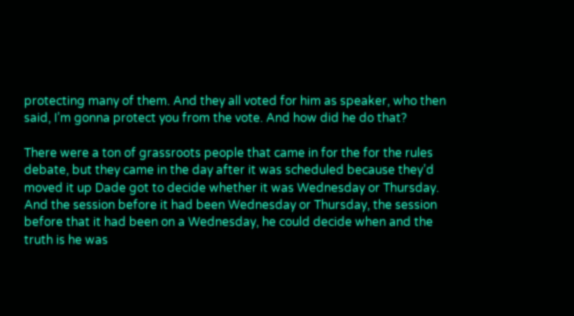protecting many of them. And they all voted for him as speaker, who then said, I’m gonna protect you from the vote. And how did he do that?

There were a ton of grassroots people that came in for the for the rules debate, but they came in the day after it was scheduled because they’d moved it up Dade got to decide whether it was Wednesday or Thursday. And the session before it had been Wednesday or Thursday, the session before that it had been on a Wednesday, he could decide when and the truth is he was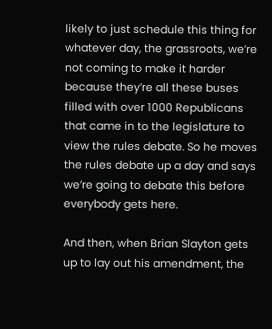likely to just schedule this thing for whatever day, the grassroots, we’re not coming to make it harder because they’re all these buses filled with over 1000 Republicans that came in to the legislature to view the rules debate. So he moves the rules debate up a day and says we’re going to debate this before everybody gets here.

And then, when Brian Slayton gets up to lay out his amendment, the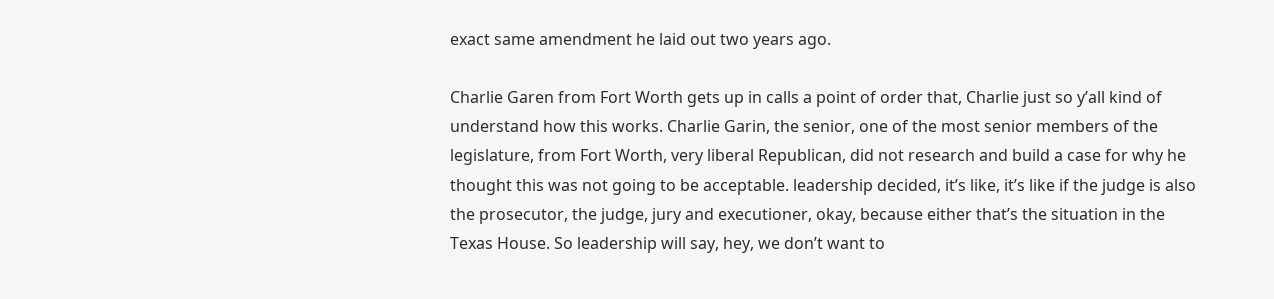exact same amendment he laid out two years ago.

Charlie Garen from Fort Worth gets up in calls a point of order that, Charlie just so y’all kind of understand how this works. Charlie Garin, the senior, one of the most senior members of the legislature, from Fort Worth, very liberal Republican, did not research and build a case for why he thought this was not going to be acceptable. leadership decided, it’s like, it’s like if the judge is also the prosecutor, the judge, jury and executioner, okay, because either that’s the situation in the Texas House. So leadership will say, hey, we don’t want to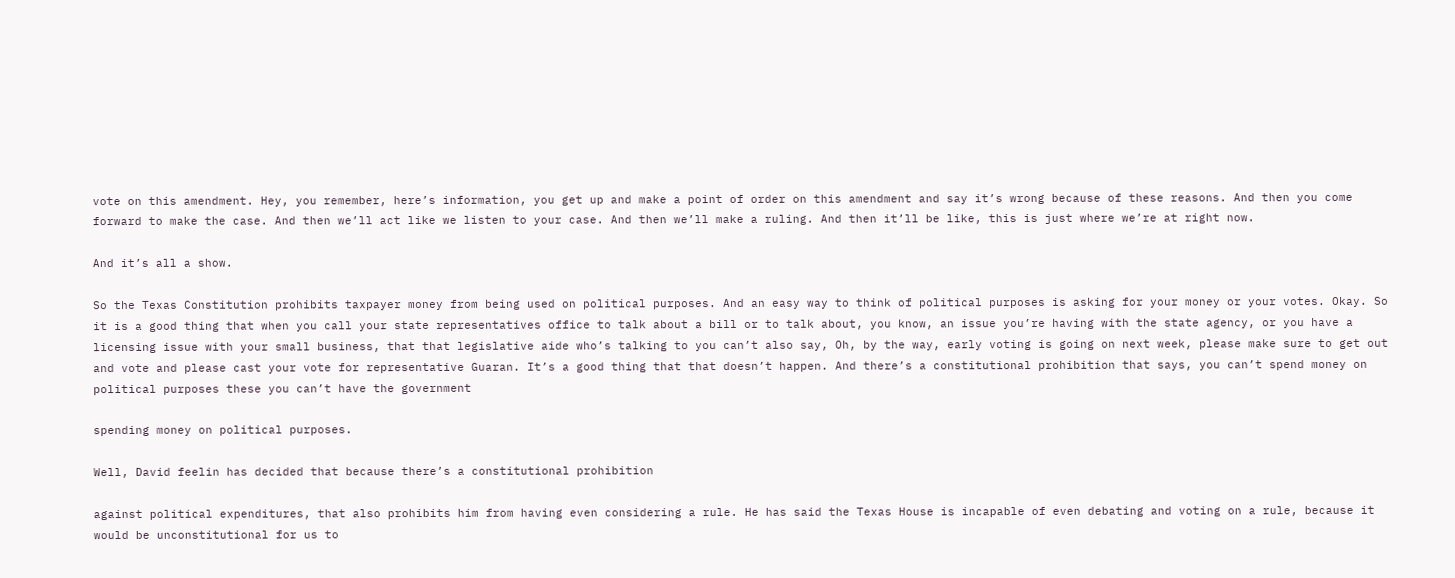vote on this amendment. Hey, you remember, here’s information, you get up and make a point of order on this amendment and say it’s wrong because of these reasons. And then you come forward to make the case. And then we’ll act like we listen to your case. And then we’ll make a ruling. And then it’ll be like, this is just where we’re at right now.

And it’s all a show.

So the Texas Constitution prohibits taxpayer money from being used on political purposes. And an easy way to think of political purposes is asking for your money or your votes. Okay. So it is a good thing that when you call your state representatives office to talk about a bill or to talk about, you know, an issue you’re having with the state agency, or you have a licensing issue with your small business, that that legislative aide who’s talking to you can’t also say, Oh, by the way, early voting is going on next week, please make sure to get out and vote and please cast your vote for representative Guaran. It’s a good thing that that doesn’t happen. And there’s a constitutional prohibition that says, you can’t spend money on political purposes these you can’t have the government

spending money on political purposes.

Well, David feelin has decided that because there’s a constitutional prohibition

against political expenditures, that also prohibits him from having even considering a rule. He has said the Texas House is incapable of even debating and voting on a rule, because it would be unconstitutional for us to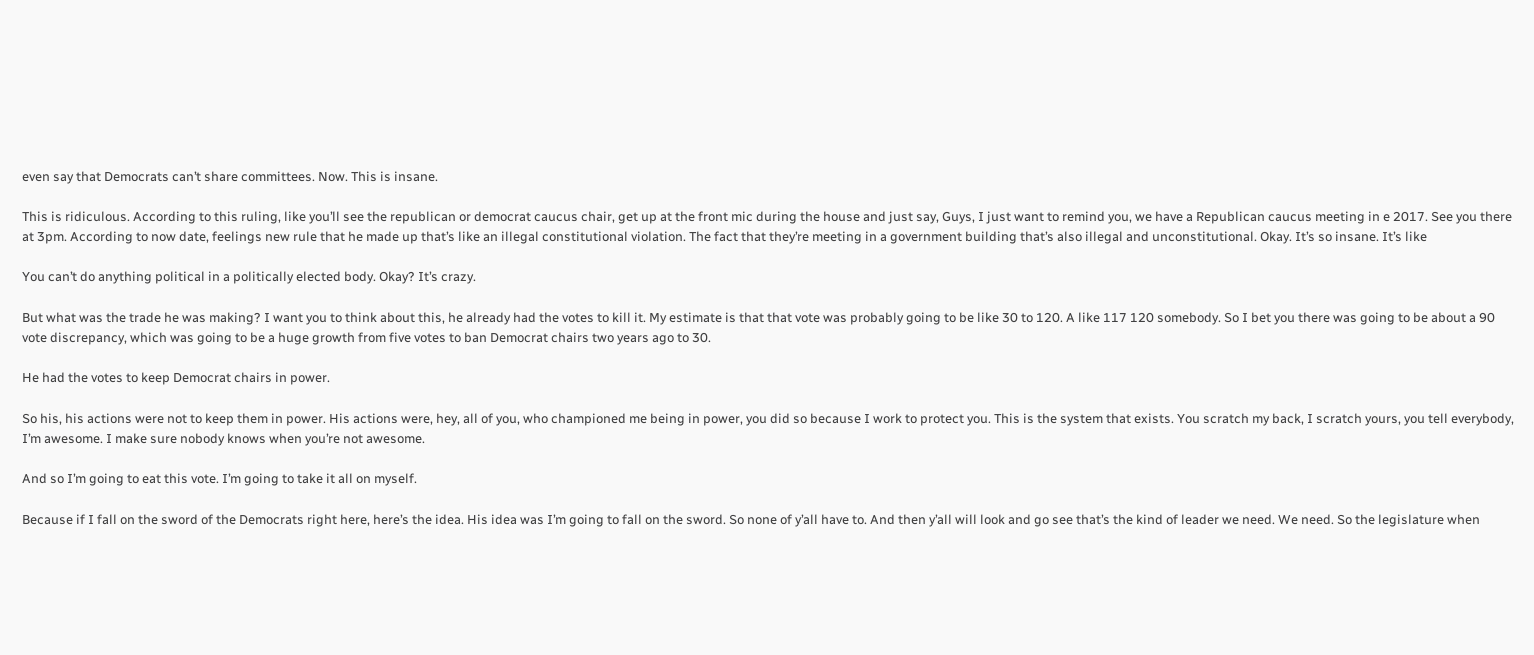even say that Democrats can’t share committees. Now. This is insane.

This is ridiculous. According to this ruling, like you’ll see the republican or democrat caucus chair, get up at the front mic during the house and just say, Guys, I just want to remind you, we have a Republican caucus meeting in e 2017. See you there at 3pm. According to now date, feelings new rule that he made up that’s like an illegal constitutional violation. The fact that they’re meeting in a government building that’s also illegal and unconstitutional. Okay. It’s so insane. It’s like

You can’t do anything political in a politically elected body. Okay? It’s crazy.

But what was the trade he was making? I want you to think about this, he already had the votes to kill it. My estimate is that that vote was probably going to be like 30 to 120. A like 117 120 somebody. So I bet you there was going to be about a 90 vote discrepancy, which was going to be a huge growth from five votes to ban Democrat chairs two years ago to 30.

He had the votes to keep Democrat chairs in power.

So his, his actions were not to keep them in power. His actions were, hey, all of you, who championed me being in power, you did so because I work to protect you. This is the system that exists. You scratch my back, I scratch yours, you tell everybody, I’m awesome. I make sure nobody knows when you’re not awesome.

And so I’m going to eat this vote. I’m going to take it all on myself.

Because if I fall on the sword of the Democrats right here, here’s the idea. His idea was I’m going to fall on the sword. So none of y’all have to. And then y’all will look and go see that’s the kind of leader we need. We need. So the legislature when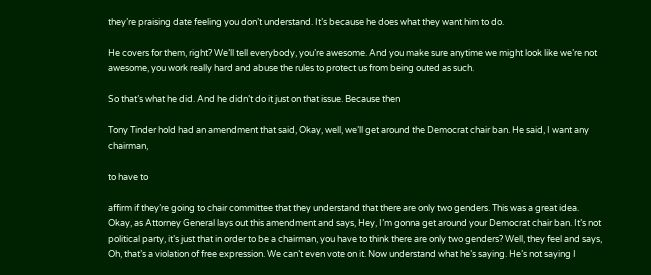they’re praising date feeling you don’t understand. It’s because he does what they want him to do.

He covers for them, right? We’ll tell everybody, you’re awesome. And you make sure anytime we might look like we’re not awesome, you work really hard and abuse the rules to protect us from being outed as such.

So that’s what he did. And he didn’t do it just on that issue. Because then

Tony Tinder hold had an amendment that said, Okay, well, we’ll get around the Democrat chair ban. He said, I want any chairman,

to have to

affirm if they’re going to chair committee that they understand that there are only two genders. This was a great idea. Okay, as Attorney General lays out this amendment and says, Hey, I’m gonna get around your Democrat chair ban. It’s not political party, it’s just that in order to be a chairman, you have to think there are only two genders? Well, they feel and says, Oh, that’s a violation of free expression. We can’t even vote on it. Now understand what he’s saying. He’s not saying I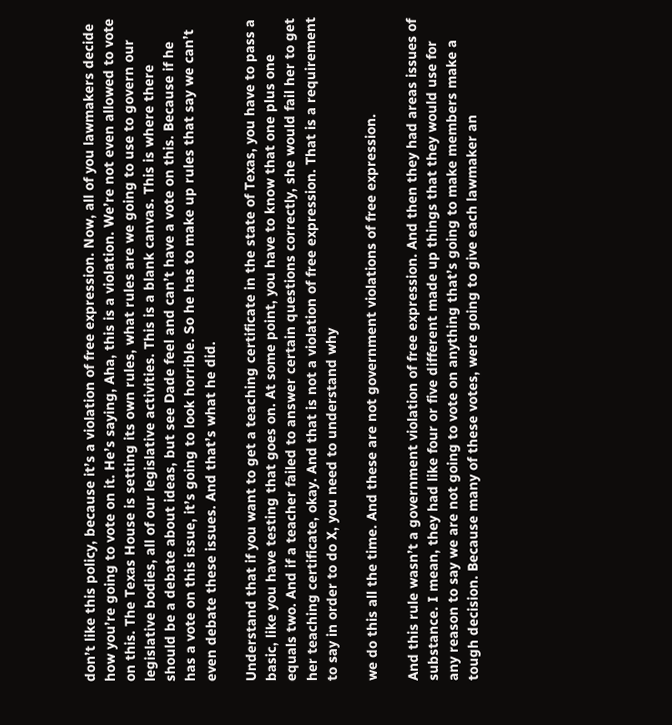don’t like this policy, because it’s a violation of free expression. Now, all of you lawmakers decide how you’re going to vote on it. He’s saying, Aha, this is a violation. We’re not even allowed to vote on this. The Texas House is setting its own rules, what rules are we going to use to govern our legislative bodies, all of our legislative activities. This is a blank canvas. This is where there should be a debate about ideas, but see Dade feel and can’t have a vote on this. Because if he has a vote on this issue, it’s going to look horrible. So he has to make up rules that say we can’t even debate these issues. And that’s what he did.

Understand that if you want to get a teaching certificate in the state of Texas, you have to pass a basic, like you have testing that goes on. At some point, you have to know that one plus one equals two. And if a teacher failed to answer certain questions correctly, she would fail her to get her teaching certificate, okay. And that is not a violation of free expression. That is a requirement to say in order to do X, you need to understand why

we do this all the time. And these are not government violations of free expression.

And this rule wasn’t a government violation of free expression. And then they had areas issues of substance. I mean, they had like four or five different made up things that they would use for any reason to say we are not going to vote on anything that’s going to make members make a tough decision. Because many of these votes, were going to give each lawmaker an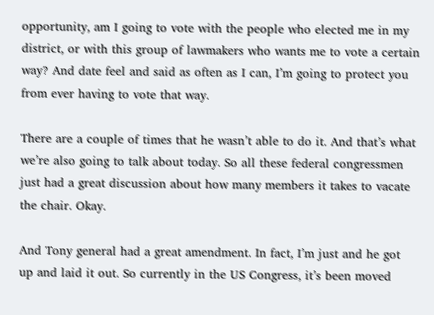opportunity, am I going to vote with the people who elected me in my district, or with this group of lawmakers who wants me to vote a certain way? And date feel and said as often as I can, I’m going to protect you from ever having to vote that way.

There are a couple of times that he wasn’t able to do it. And that’s what we’re also going to talk about today. So all these federal congressmen just had a great discussion about how many members it takes to vacate the chair. Okay.

And Tony general had a great amendment. In fact, I’m just and he got up and laid it out. So currently in the US Congress, it’s been moved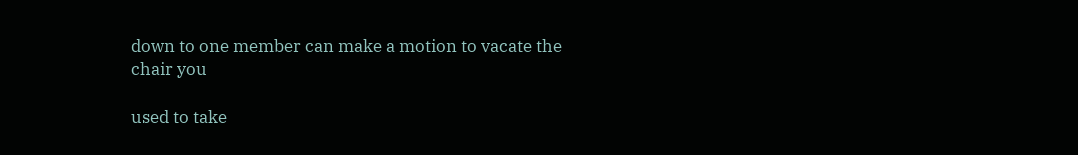down to one member can make a motion to vacate the chair you

used to take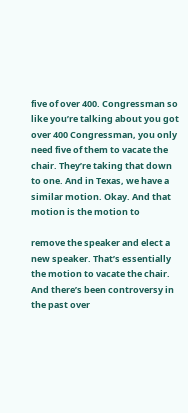five of over 400. Congressman so like you’re talking about you got over 400 Congressman, you only need five of them to vacate the chair. They’re taking that down to one. And in Texas, we have a similar motion. Okay. And that motion is the motion to

remove the speaker and elect a new speaker. That’s essentially the motion to vacate the chair. And there’s been controversy in the past over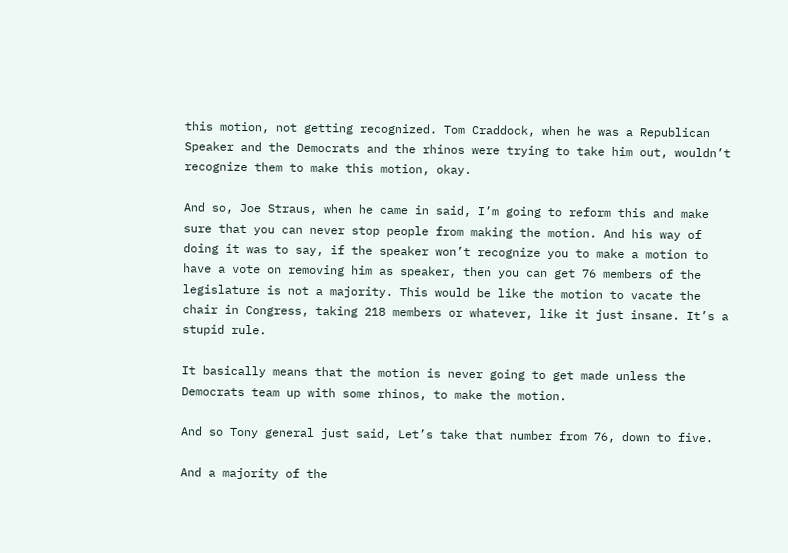this motion, not getting recognized. Tom Craddock, when he was a Republican Speaker and the Democrats and the rhinos were trying to take him out, wouldn’t recognize them to make this motion, okay.

And so, Joe Straus, when he came in said, I’m going to reform this and make sure that you can never stop people from making the motion. And his way of doing it was to say, if the speaker won’t recognize you to make a motion to have a vote on removing him as speaker, then you can get 76 members of the legislature is not a majority. This would be like the motion to vacate the chair in Congress, taking 218 members or whatever, like it just insane. It’s a stupid rule.

It basically means that the motion is never going to get made unless the Democrats team up with some rhinos, to make the motion.

And so Tony general just said, Let’s take that number from 76, down to five.

And a majority of the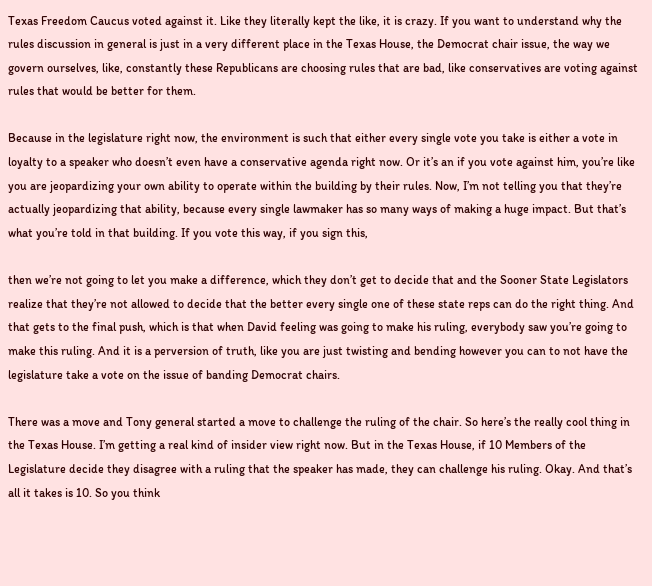Texas Freedom Caucus voted against it. Like they literally kept the like, it is crazy. If you want to understand why the rules discussion in general is just in a very different place in the Texas House, the Democrat chair issue, the way we govern ourselves, like, constantly these Republicans are choosing rules that are bad, like conservatives are voting against rules that would be better for them.

Because in the legislature right now, the environment is such that either every single vote you take is either a vote in loyalty to a speaker who doesn’t even have a conservative agenda right now. Or it’s an if you vote against him, you’re like you are jeopardizing your own ability to operate within the building by their rules. Now, I’m not telling you that they’re actually jeopardizing that ability, because every single lawmaker has so many ways of making a huge impact. But that’s what you’re told in that building. If you vote this way, if you sign this,

then we’re not going to let you make a difference, which they don’t get to decide that and the Sooner State Legislators realize that they’re not allowed to decide that the better every single one of these state reps can do the right thing. And that gets to the final push, which is that when David feeling was going to make his ruling, everybody saw you’re going to make this ruling. And it is a perversion of truth, like you are just twisting and bending however you can to not have the legislature take a vote on the issue of banding Democrat chairs.

There was a move and Tony general started a move to challenge the ruling of the chair. So here’s the really cool thing in the Texas House. I’m getting a real kind of insider view right now. But in the Texas House, if 10 Members of the Legislature decide they disagree with a ruling that the speaker has made, they can challenge his ruling. Okay. And that’s all it takes is 10. So you think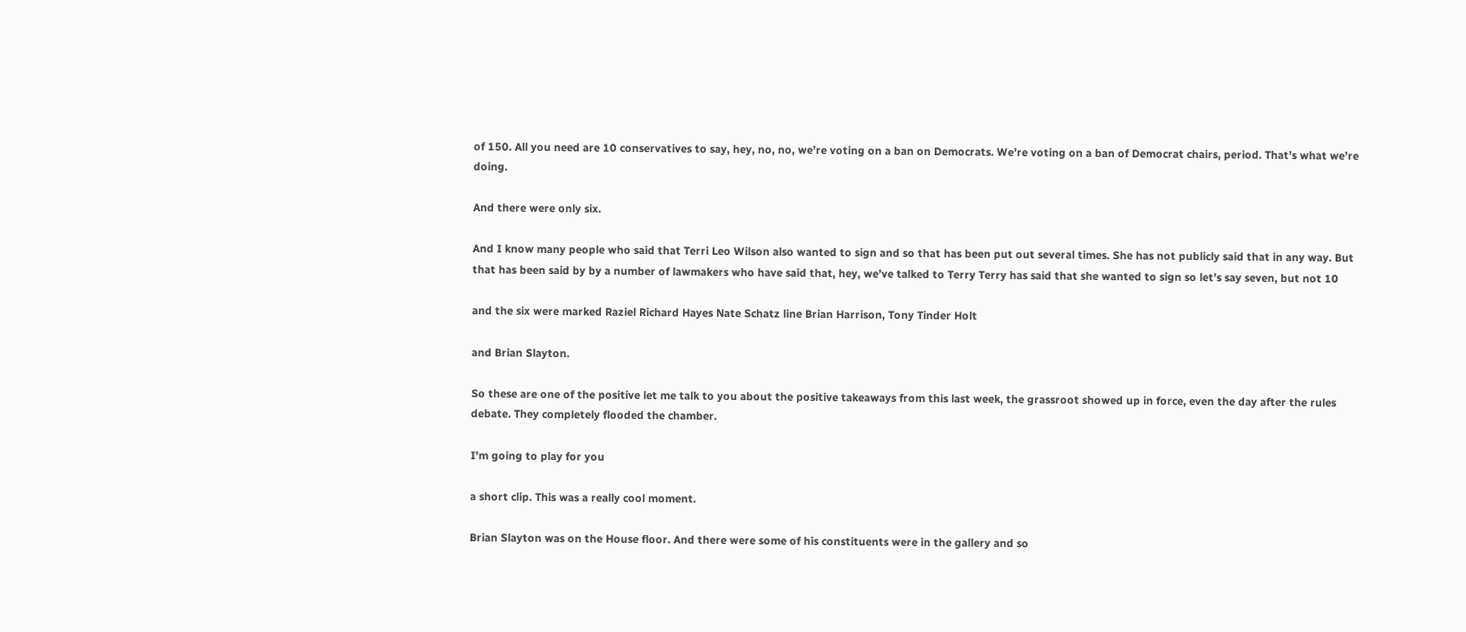of 150. All you need are 10 conservatives to say, hey, no, no, we’re voting on a ban on Democrats. We’re voting on a ban of Democrat chairs, period. That’s what we’re doing.

And there were only six.

And I know many people who said that Terri Leo Wilson also wanted to sign and so that has been put out several times. She has not publicly said that in any way. But that has been said by by a number of lawmakers who have said that, hey, we’ve talked to Terry Terry has said that she wanted to sign so let’s say seven, but not 10

and the six were marked Raziel Richard Hayes Nate Schatz line Brian Harrison, Tony Tinder Holt

and Brian Slayton.

So these are one of the positive let me talk to you about the positive takeaways from this last week, the grassroot showed up in force, even the day after the rules debate. They completely flooded the chamber.

I’m going to play for you

a short clip. This was a really cool moment.

Brian Slayton was on the House floor. And there were some of his constituents were in the gallery and so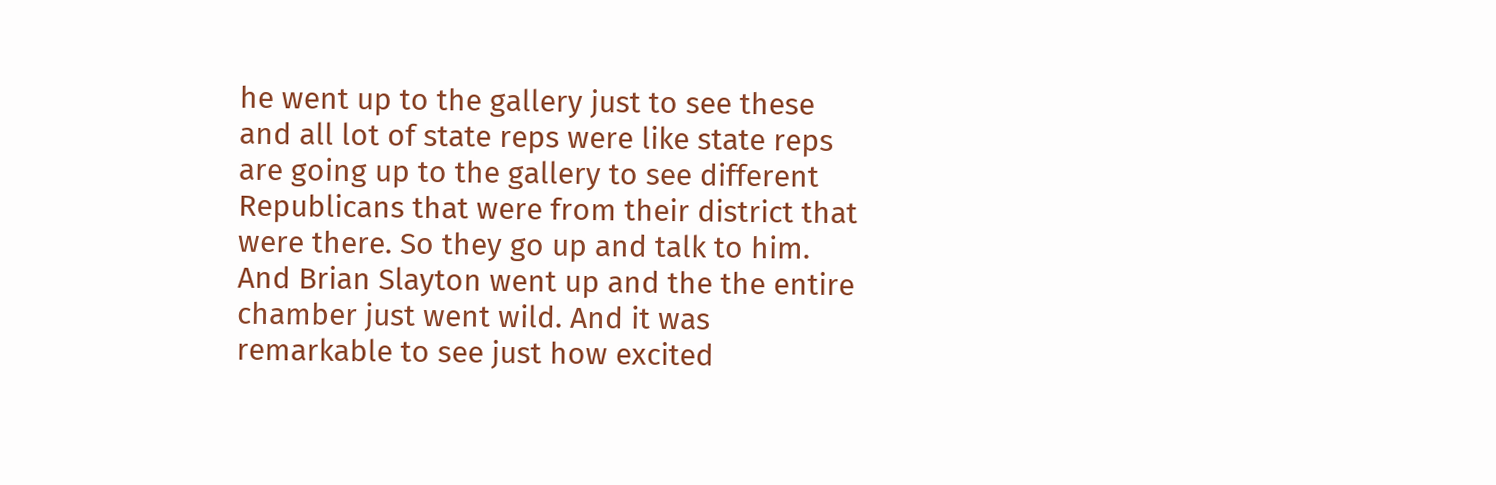he went up to the gallery just to see these and all lot of state reps were like state reps are going up to the gallery to see different Republicans that were from their district that were there. So they go up and talk to him. And Brian Slayton went up and the the entire chamber just went wild. And it was remarkable to see just how excited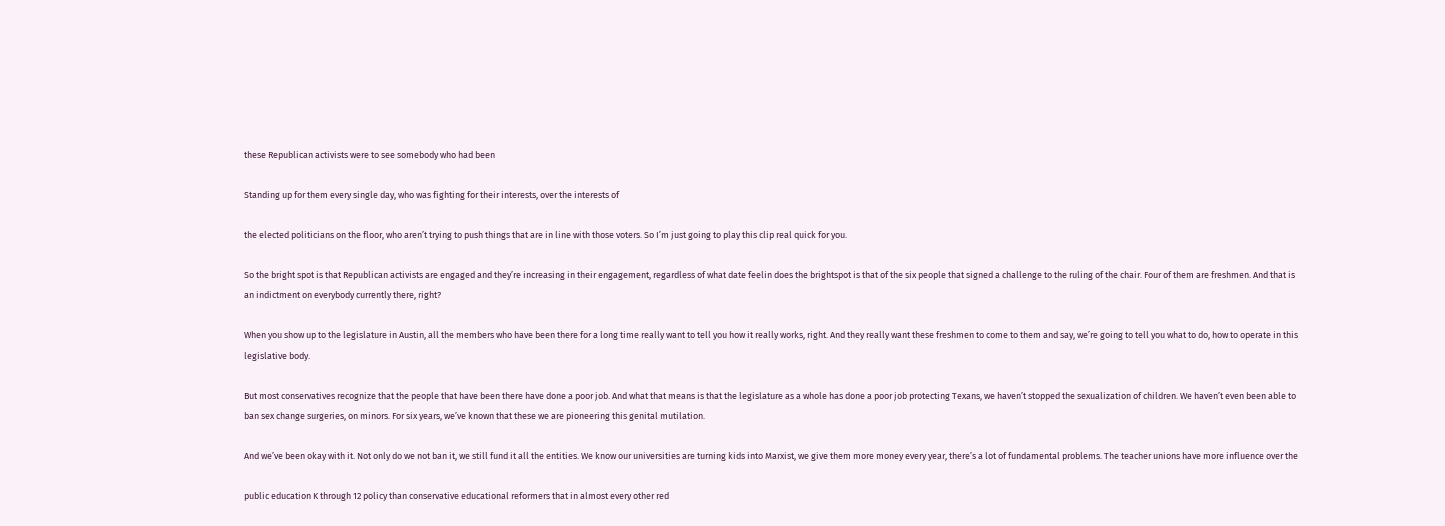these Republican activists were to see somebody who had been

Standing up for them every single day, who was fighting for their interests, over the interests of

the elected politicians on the floor, who aren’t trying to push things that are in line with those voters. So I’m just going to play this clip real quick for you.

So the bright spot is that Republican activists are engaged and they’re increasing in their engagement, regardless of what date feelin does the brightspot is that of the six people that signed a challenge to the ruling of the chair. Four of them are freshmen. And that is an indictment on everybody currently there, right?

When you show up to the legislature in Austin, all the members who have been there for a long time really want to tell you how it really works, right. And they really want these freshmen to come to them and say, we’re going to tell you what to do, how to operate in this legislative body.

But most conservatives recognize that the people that have been there have done a poor job. And what that means is that the legislature as a whole has done a poor job protecting Texans, we haven’t stopped the sexualization of children. We haven’t even been able to ban sex change surgeries, on minors. For six years, we’ve known that these we are pioneering this genital mutilation.

And we’ve been okay with it. Not only do we not ban it, we still fund it all the entities. We know our universities are turning kids into Marxist, we give them more money every year, there’s a lot of fundamental problems. The teacher unions have more influence over the

public education K through 12 policy than conservative educational reformers that in almost every other red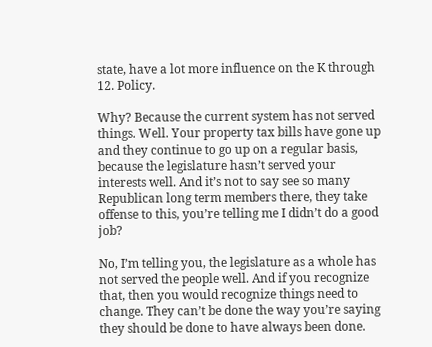state, have a lot more influence on the K through 12. Policy.

Why? Because the current system has not served things. Well. Your property tax bills have gone up and they continue to go up on a regular basis, because the legislature hasn’t served your interests well. And it’s not to say see so many Republican long term members there, they take offense to this, you’re telling me I didn’t do a good job?

No, I’m telling you, the legislature as a whole has not served the people well. And if you recognize that, then you would recognize things need to change. They can’t be done the way you’re saying they should be done to have always been done.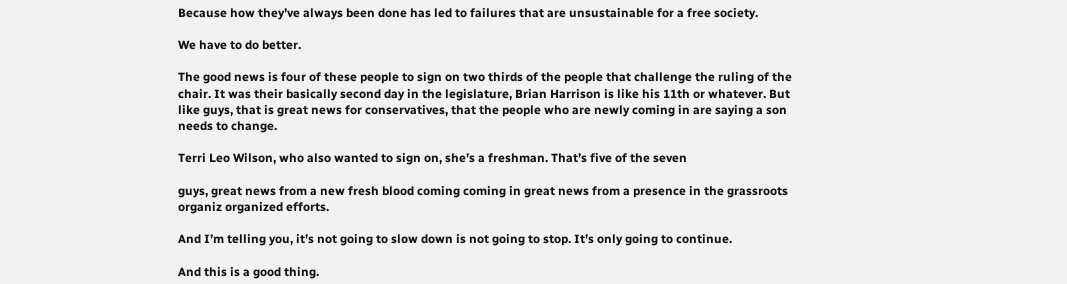Because how they’ve always been done has led to failures that are unsustainable for a free society.

We have to do better.

The good news is four of these people to sign on two thirds of the people that challenge the ruling of the chair. It was their basically second day in the legislature, Brian Harrison is like his 11th or whatever. But like guys, that is great news for conservatives, that the people who are newly coming in are saying a son needs to change.

Terri Leo Wilson, who also wanted to sign on, she’s a freshman. That’s five of the seven

guys, great news from a new fresh blood coming coming in great news from a presence in the grassroots organiz organized efforts.

And I’m telling you, it’s not going to slow down is not going to stop. It’s only going to continue.

And this is a good thing.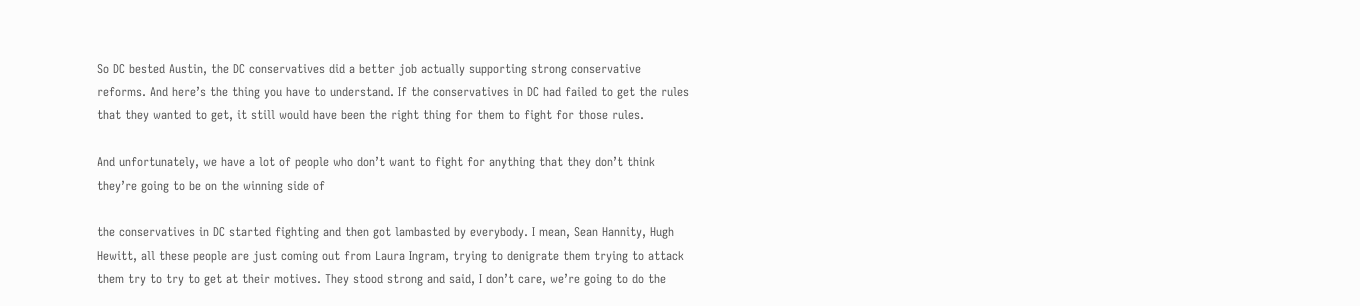So DC bested Austin, the DC conservatives did a better job actually supporting strong conservative reforms. And here’s the thing you have to understand. If the conservatives in DC had failed to get the rules that they wanted to get, it still would have been the right thing for them to fight for those rules.

And unfortunately, we have a lot of people who don’t want to fight for anything that they don’t think they’re going to be on the winning side of

the conservatives in DC started fighting and then got lambasted by everybody. I mean, Sean Hannity, Hugh Hewitt, all these people are just coming out from Laura Ingram, trying to denigrate them trying to attack them try to try to get at their motives. They stood strong and said, I don’t care, we’re going to do the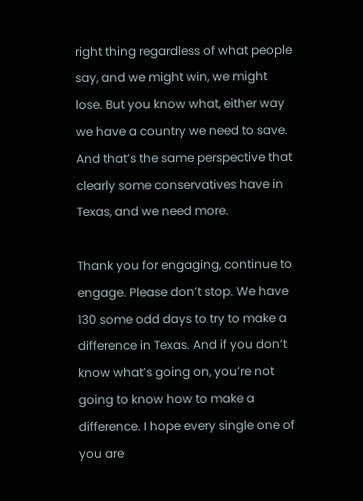right thing regardless of what people say, and we might win, we might lose. But you know what, either way we have a country we need to save. And that’s the same perspective that clearly some conservatives have in Texas, and we need more.

Thank you for engaging, continue to engage. Please don’t stop. We have 130 some odd days to try to make a difference in Texas. And if you don’t know what’s going on, you’re not going to know how to make a difference. I hope every single one of you are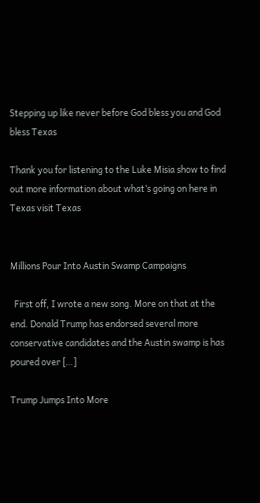Stepping up like never before God bless you and God bless Texas

Thank you for listening to the Luke Misia show to find out more information about what’s going on here in Texas visit Texas


Millions Pour Into Austin Swamp Campaigns

  First off, I wrote a new song. More on that at the end. Donald Trump has endorsed several more conservative candidates and the Austin swamp is has poured over […]

Trump Jumps Into More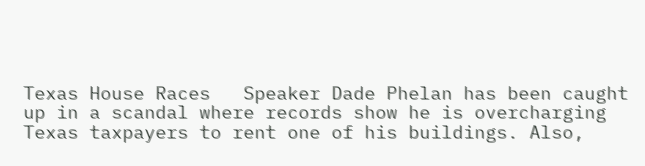Texas House Races   Speaker Dade Phelan has been caught up in a scandal where records show he is overcharging Texas taxpayers to rent one of his buildings. Also,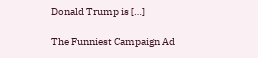Donald Trump is […]

The Funniest Campaign Ad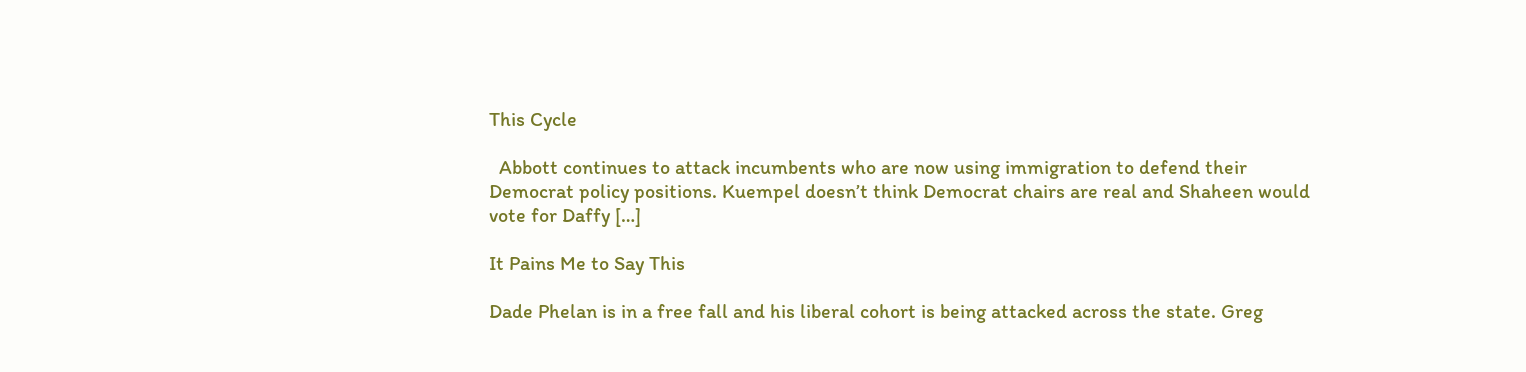This Cycle

  Abbott continues to attack incumbents who are now using immigration to defend their Democrat policy positions. Kuempel doesn’t think Democrat chairs are real and Shaheen would vote for Daffy […]

It Pains Me to Say This

Dade Phelan is in a free fall and his liberal cohort is being attacked across the state. Greg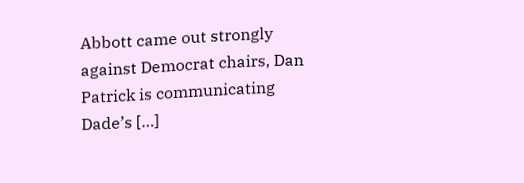Abbott came out strongly against Democrat chairs, Dan Patrick is communicating Dade’s […]